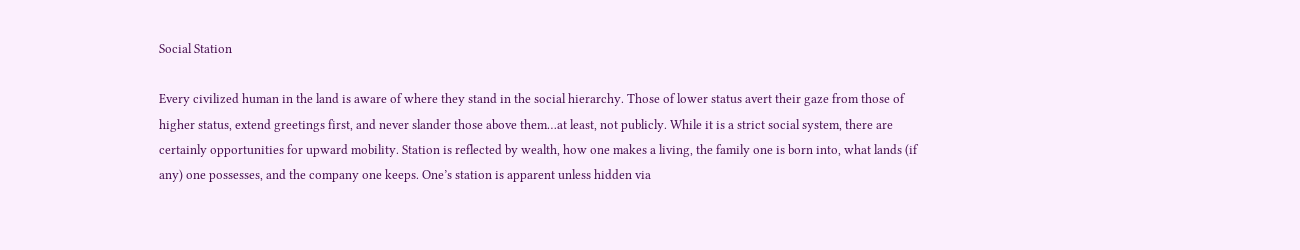Social Station

Every civilized human in the land is aware of where they stand in the social hierarchy. Those of lower status avert their gaze from those of higher status, extend greetings first, and never slander those above them…at least, not publicly. While it is a strict social system, there are certainly opportunities for upward mobility. Station is reflected by wealth, how one makes a living, the family one is born into, what lands (if any) one possesses, and the company one keeps. One’s station is apparent unless hidden via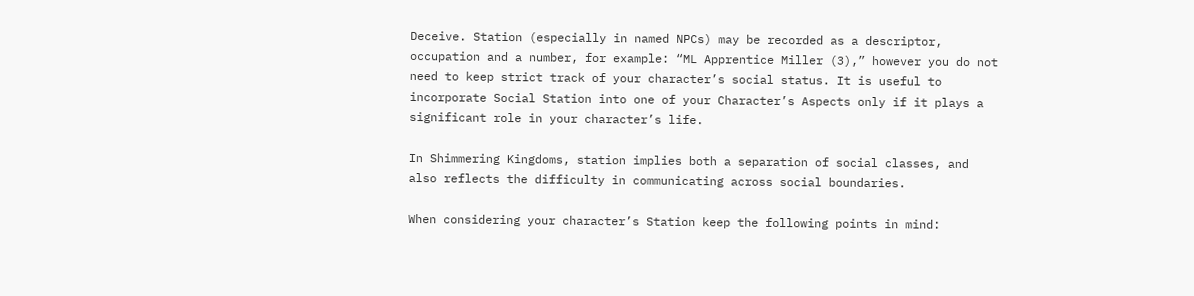Deceive. Station (especially in named NPCs) may be recorded as a descriptor, occupation and a number, for example: “ML Apprentice Miller (3),” however you do not need to keep strict track of your character’s social status. It is useful to incorporate Social Station into one of your Character’s Aspects only if it plays a significant role in your character’s life.

In Shimmering Kingdoms, station implies both a separation of social classes, and also reflects the difficulty in communicating across social boundaries.

When considering your character’s Station keep the following points in mind: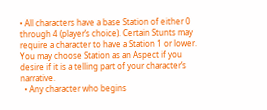• All characters have a base Station of either 0 through 4 (player’s choice). Certain Stunts may require a character to have a Station 1 or lower. You may choose Station as an Aspect if you desire if it is a telling part of your character’s narrative.
  • Any character who begins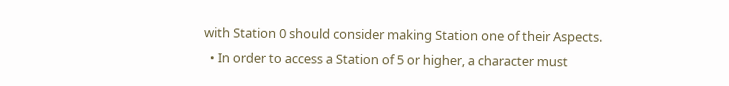with Station 0 should consider making Station one of their Aspects.
  • In order to access a Station of 5 or higher, a character must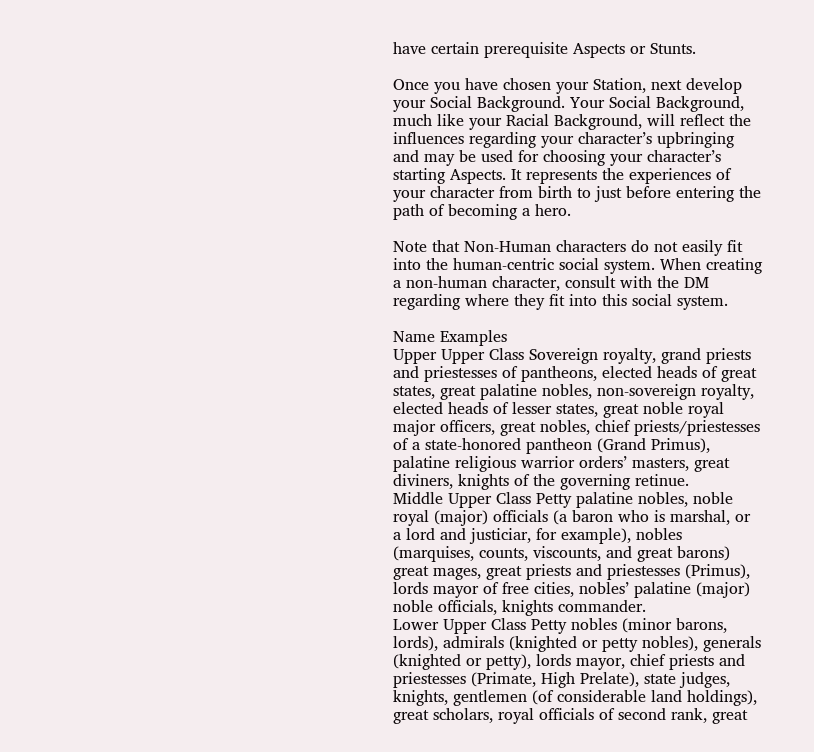have certain prerequisite Aspects or Stunts.

Once you have chosen your Station, next develop your Social Background. Your Social Background, much like your Racial Background, will reflect the influences regarding your character’s upbringing and may be used for choosing your character’s starting Aspects. It represents the experiences of your character from birth to just before entering the path of becoming a hero.

Note that Non-Human characters do not easily fit into the human-centric social system. When creating a non-human character, consult with the DM regarding where they fit into this social system.

Name Examples
Upper Upper Class Sovereign royalty, grand priests and priestesses of pantheons, elected heads of great states, great palatine nobles, non-sovereign royalty, elected heads of lesser states, great noble royal major officers, great nobles, chief priests/priestesses of a state-honored pantheon (Grand Primus), palatine religious warrior orders’ masters, great diviners, knights of the governing retinue.
Middle Upper Class Petty palatine nobles, noble royal (major) officials (a baron who is marshal, or a lord and justiciar, for example), nobles (marquises, counts, viscounts, and great barons) great mages, great priests and priestesses (Primus), lords mayor of free cities, nobles’ palatine (major) noble officials, knights commander.
Lower Upper Class Petty nobles (minor barons, lords), admirals (knighted or petty nobles), generals (knighted or petty), lords mayor, chief priests and priestesses (Primate, High Prelate), state judges, knights, gentlemen (of considerable land holdings), great scholars, royal officials of second rank, great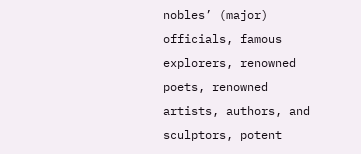nobles’ (major) officials, famous explorers, renowned poets, renowned artists, authors, and sculptors, potent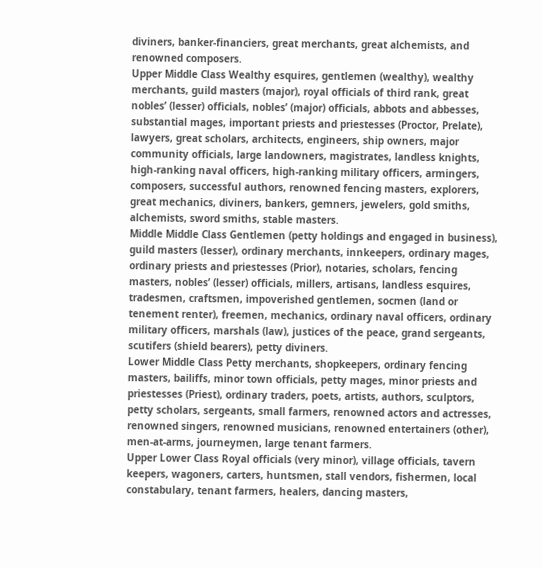diviners, banker-financiers, great merchants, great alchemists, and renowned composers.
Upper Middle Class Wealthy esquires, gentlemen (wealthy), wealthy merchants, guild masters (major), royal officials of third rank, great nobles’ (lesser) officials, nobles’ (major) officials, abbots and abbesses, substantial mages, important priests and priestesses (Proctor, Prelate), lawyers, great scholars, architects, engineers, ship owners, major community officials, large landowners, magistrates, landless knights, high-ranking naval officers, high-ranking military officers, armingers, composers, successful authors, renowned fencing masters, explorers, great mechanics, diviners, bankers, gemners, jewelers, gold smiths, alchemists, sword smiths, stable masters.
Middle Middle Class Gentlemen (petty holdings and engaged in business), guild masters (lesser), ordinary merchants, innkeepers, ordinary mages, ordinary priests and priestesses (Prior), notaries, scholars, fencing masters, nobles’ (lesser) officials, millers, artisans, landless esquires, tradesmen, craftsmen, impoverished gentlemen, socmen (land or tenement renter), freemen, mechanics, ordinary naval officers, ordinary military officers, marshals (law), justices of the peace, grand sergeants, scutifers (shield bearers), petty diviners.
Lower Middle Class Petty merchants, shopkeepers, ordinary fencing masters, bailiffs, minor town officials, petty mages, minor priests and priestesses (Priest), ordinary traders, poets, artists, authors, sculptors, petty scholars, sergeants, small farmers, renowned actors and actresses, renowned singers, renowned musicians, renowned entertainers (other), men-at-arms, journeymen, large tenant farmers.
Upper Lower Class Royal officials (very minor), village officials, tavern keepers, wagoners, carters, huntsmen, stall vendors, fishermen, local constabulary, tenant farmers, healers, dancing masters,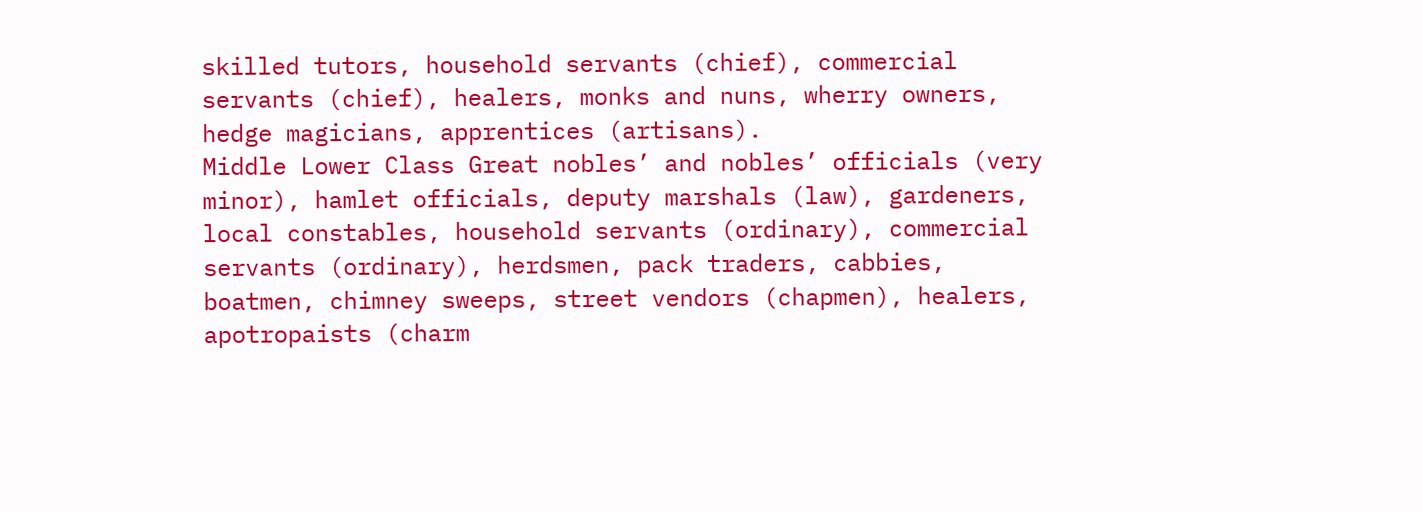skilled tutors, household servants (chief), commercial servants (chief), healers, monks and nuns, wherry owners, hedge magicians, apprentices (artisans).
Middle Lower Class Great nobles’ and nobles’ officials (very minor), hamlet officials, deputy marshals (law), gardeners, local constables, household servants (ordinary), commercial servants (ordinary), herdsmen, pack traders, cabbies, boatmen, chimney sweeps, street vendors (chapmen), healers, apotropaists (charm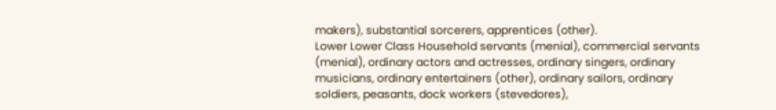makers), substantial sorcerers, apprentices (other).
Lower Lower Class Household servants (menial), commercial servants (menial), ordinary actors and actresses, ordinary singers, ordinary musicians, ordinary entertainers (other), ordinary sailors, ordinary soldiers, peasants, dock workers (stevedores),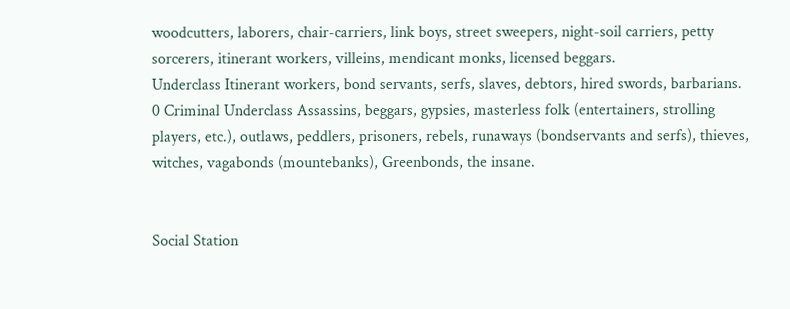woodcutters, laborers, chair-carriers, link boys, street sweepers, night-soil carriers, petty sorcerers, itinerant workers, villeins, mendicant monks, licensed beggars.
Underclass Itinerant workers, bond servants, serfs, slaves, debtors, hired swords, barbarians.
0 Criminal Underclass Assassins, beggars, gypsies, masterless folk (entertainers, strolling players, etc.), outlaws, peddlers, prisoners, rebels, runaways (bondservants and serfs), thieves, witches, vagabonds (mountebanks), Greenbonds, the insane.


Social Station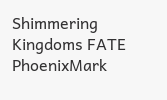Shimmering Kingdoms FATE PhoenixMark